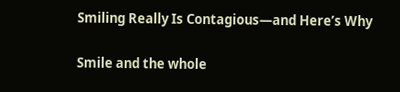Smiling Really Is Contagious—and Here’s Why

Smile and the whole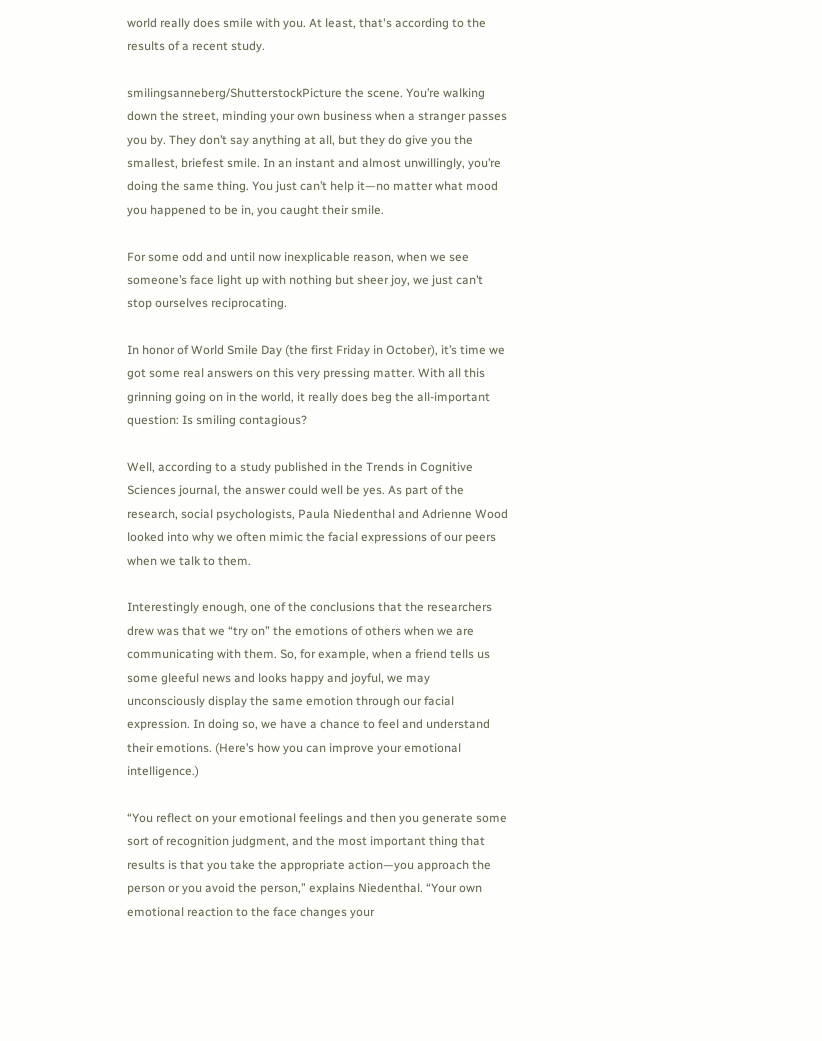world really does smile with you. At least, that's according to the results of a recent study.

smilingsanneberg/ShutterstockPicture the scene. You’re walking down the street, minding your own business when a stranger passes you by. They don’t say anything at all, but they do give you the smallest, briefest smile. In an instant and almost unwillingly, you’re doing the same thing. You just can’t help it—no matter what mood you happened to be in, you caught their smile.

For some odd and until now inexplicable reason, when we see someone’s face light up with nothing but sheer joy, we just can’t stop ourselves reciprocating.

In honor of World Smile Day (the first Friday in October), it’s time we got some real answers on this very pressing matter. With all this grinning going on in the world, it really does beg the all-important question: Is smiling contagious?

Well, according to a study published in the Trends in Cognitive Sciences journal, the answer could well be yes. As part of the research, social psychologists, Paula Niedenthal and Adrienne Wood looked into why we often mimic the facial expressions of our peers when we talk to them.

Interestingly enough, one of the conclusions that the researchers drew was that we “try on” the emotions of others when we are communicating with them. So, for example, when a friend tells us some gleeful news and looks happy and joyful, we may unconsciously display the same emotion through our facial expression. In doing so, we have a chance to feel and understand their emotions. (Here’s how you can improve your emotional intelligence.)

“You reflect on your emotional feelings and then you generate some sort of recognition judgment, and the most important thing that results is that you take the appropriate action—you approach the person or you avoid the person,” explains Niedenthal. “Your own emotional reaction to the face changes your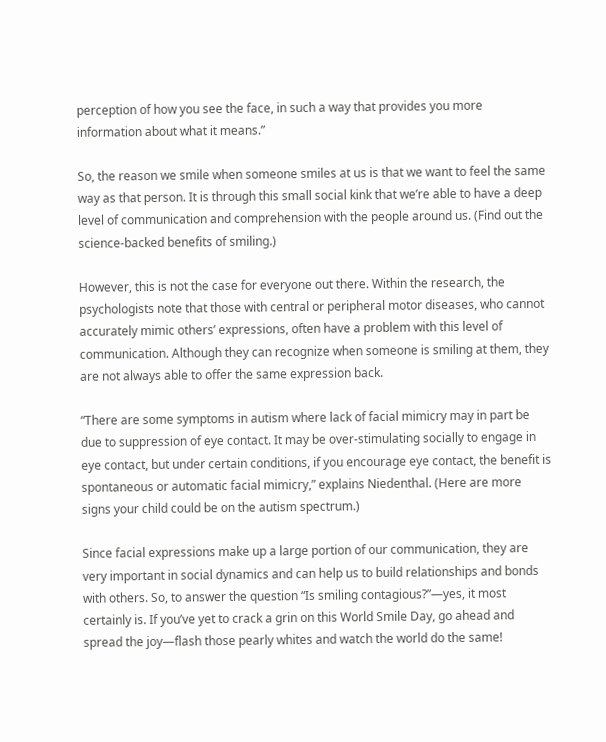perception of how you see the face, in such a way that provides you more information about what it means.”

So, the reason we smile when someone smiles at us is that we want to feel the same way as that person. It is through this small social kink that we’re able to have a deep level of communication and comprehension with the people around us. (Find out the science-backed benefits of smiling.)

However, this is not the case for everyone out there. Within the research, the psychologists note that those with central or peripheral motor diseases, who cannot accurately mimic others’ expressions, often have a problem with this level of communication. Although they can recognize when someone is smiling at them, they are not always able to offer the same expression back.

“There are some symptoms in autism where lack of facial mimicry may in part be due to suppression of eye contact. It may be over-stimulating socially to engage in eye contact, but under certain conditions, if you encourage eye contact, the benefit is spontaneous or automatic facial mimicry,” explains Niedenthal. (Here are more signs your child could be on the autism spectrum.)

Since facial expressions make up a large portion of our communication, they are very important in social dynamics and can help us to build relationships and bonds with others. So, to answer the question “Is smiling contagious?”—yes, it most certainly is. If you’ve yet to crack a grin on this World Smile Day, go ahead and spread the joy—flash those pearly whites and watch the world do the same!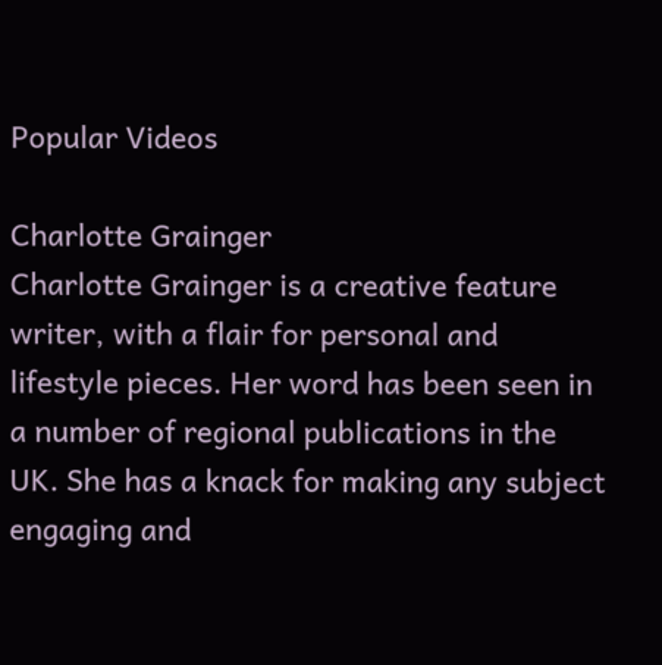Popular Videos

Charlotte Grainger
Charlotte Grainger is a creative feature writer, with a flair for personal and lifestyle pieces. Her word has been seen in a number of regional publications in the UK. She has a knack for making any subject engaging and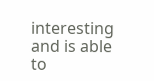interesting and is able to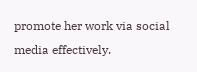promote her work via social media effectively.